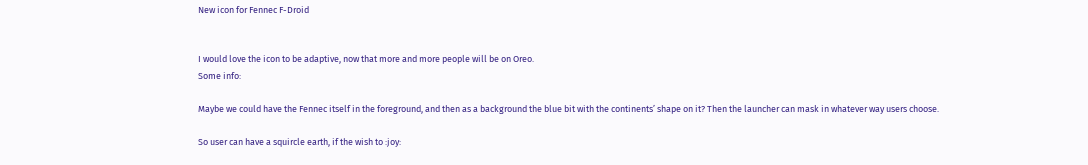New icon for Fennec F-Droid


I would love the icon to be adaptive, now that more and more people will be on Oreo.
Some info:

Maybe we could have the Fennec itself in the foreground, and then as a background the blue bit with the continents’ shape on it? Then the launcher can mask in whatever way users choose.

So user can have a squircle earth, if the wish to :joy: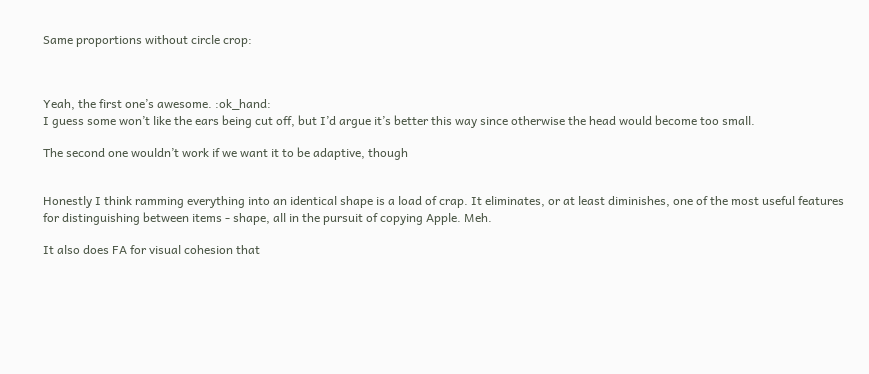Same proportions without circle crop:



Yeah, the first one’s awesome. :ok_hand:
I guess some won’t like the ears being cut off, but I’d argue it’s better this way since otherwise the head would become too small.

The second one wouldn’t work if we want it to be adaptive, though


Honestly I think ramming everything into an identical shape is a load of crap. It eliminates, or at least diminishes, one of the most useful features for distinguishing between items - shape, all in the pursuit of copying Apple. Meh.

It also does FA for visual cohesion that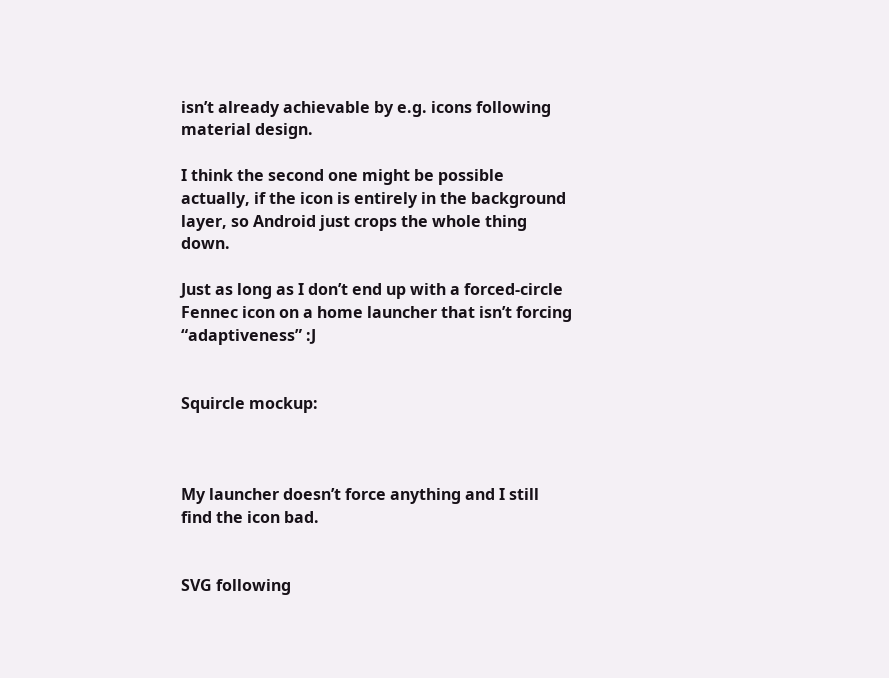isn’t already achievable by e.g. icons following material design.

I think the second one might be possible actually, if the icon is entirely in the background layer, so Android just crops the whole thing down.

Just as long as I don’t end up with a forced-circle Fennec icon on a home launcher that isn’t forcing “adaptiveness” :J


Squircle mockup:



My launcher doesn’t force anything and I still find the icon bad.


SVG following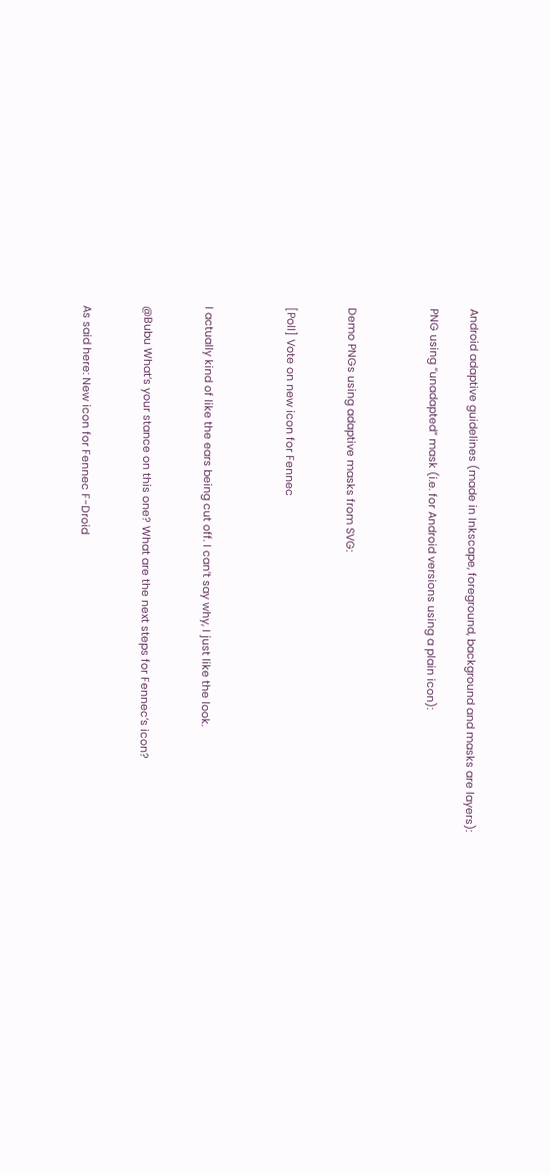Android adaptive guidelines (made in Inkscape, foreground, background and masks are layers):

PNG using “unadapted” mask (i.e. for Android versions using a plain icon):



Demo PNGs using adaptive masks from SVG:


[Poll] Vote on new icon for Fennec



I actually kind of like the ears being cut off. I can’t say why, I just like the look.


@Bubu What’s your stance on this one? What are the next steps for Fennec’s icon?


As said here: New icon for Fennec F-Droid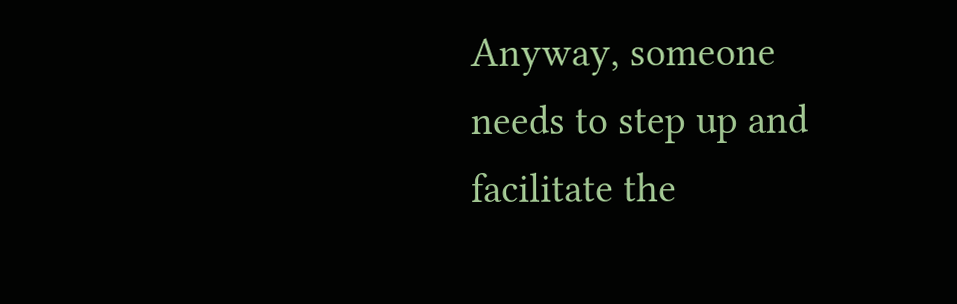Anyway, someone needs to step up and facilitate the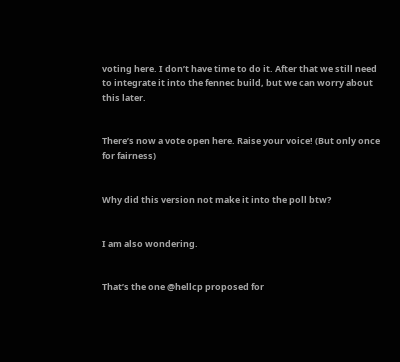voting here. I don’t have time to do it. After that we still need to integrate it into the fennec build, but we can worry about this later.


There’s now a vote open here. Raise your voice! (But only once for fairness)


Why did this version not make it into the poll btw?


I am also wondering.


That’s the one @hellcp proposed for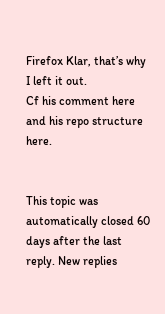Firefox Klar, that’s why I left it out.
Cf his comment here and his repo structure here.


This topic was automatically closed 60 days after the last reply. New replies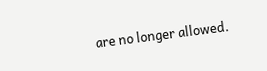are no longer allowed.